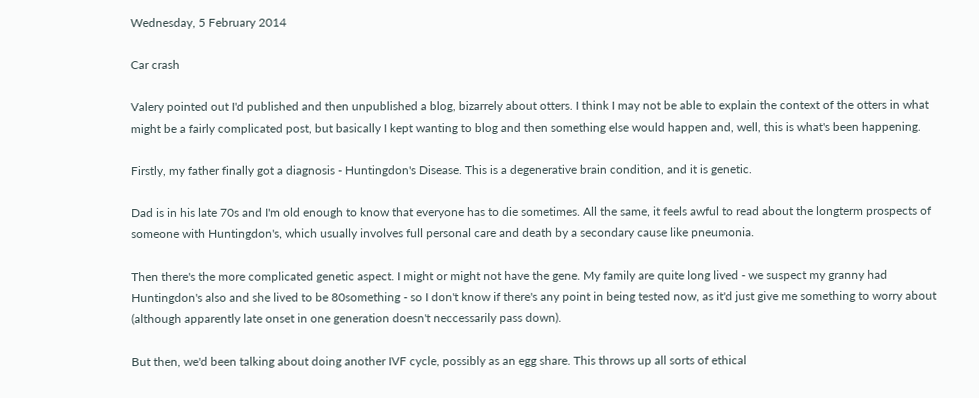Wednesday, 5 February 2014

Car crash

Valery pointed out I'd published and then unpublished a blog, bizarrely about otters. I think I may not be able to explain the context of the otters in what might be a fairly complicated post, but basically I kept wanting to blog and then something else would happen and, well, this is what's been happening.

Firstly, my father finally got a diagnosis - Huntingdon's Disease. This is a degenerative brain condition, and it is genetic.

Dad is in his late 70s and I'm old enough to know that everyone has to die sometimes. All the same, it feels awful to read about the longterm prospects of someone with Huntingdon's, which usually involves full personal care and death by a secondary cause like pneumonia.

Then there's the more complicated genetic aspect. I might or might not have the gene. My family are quite long lived - we suspect my granny had Huntingdon's also and she lived to be 80something - so I don't know if there's any point in being tested now, as it'd just give me something to worry about (although apparently late onset in one generation doesn't neccessarily pass down).

But then, we'd been talking about doing another IVF cycle, possibly as an egg share. This throws up all sorts of ethical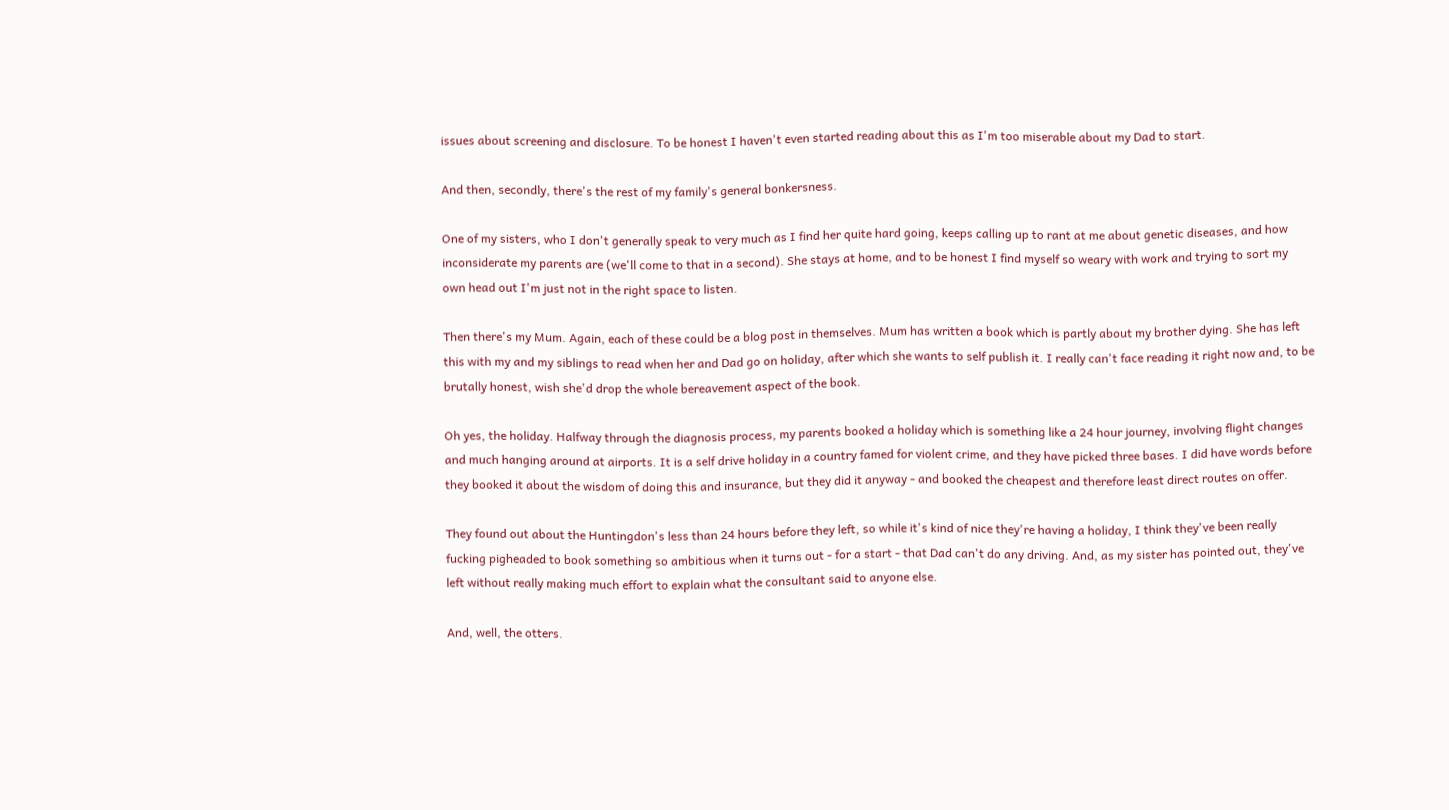issues about screening and disclosure. To be honest I haven't even started reading about this as I'm too miserable about my Dad to start.

And then, secondly, there's the rest of my family's general bonkersness.

One of my sisters, who I don't generally speak to very much as I find her quite hard going, keeps calling up to rant at me about genetic diseases, and how inconsiderate my parents are (we'll come to that in a second). She stays at home, and to be honest I find myself so weary with work and trying to sort my own head out I'm just not in the right space to listen.

Then there's my Mum. Again, each of these could be a blog post in themselves. Mum has written a book which is partly about my brother dying. She has left this with my and my siblings to read when her and Dad go on holiday, after which she wants to self publish it. I really can't face reading it right now and, to be brutally honest, wish she'd drop the whole bereavement aspect of the book.

Oh yes, the holiday. Halfway through the diagnosis process, my parents booked a holiday which is something like a 24 hour journey, involving flight changes and much hanging around at airports. It is a self drive holiday in a country famed for violent crime, and they have picked three bases. I did have words before they booked it about the wisdom of doing this and insurance, but they did it anyway - and booked the cheapest and therefore least direct routes on offer.

They found out about the Huntingdon's less than 24 hours before they left, so while it's kind of nice they're having a holiday, I think they've been really fucking pigheaded to book something so ambitious when it turns out - for a start - that Dad can't do any driving. And, as my sister has pointed out, they've left without really making much effort to explain what the consultant said to anyone else.

And, well, the otters.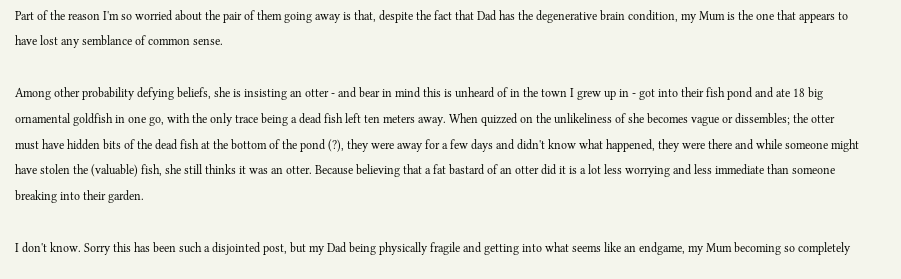Part of the reason I'm so worried about the pair of them going away is that, despite the fact that Dad has the degenerative brain condition, my Mum is the one that appears to have lost any semblance of common sense.

Among other probability defying beliefs, she is insisting an otter - and bear in mind this is unheard of in the town I grew up in - got into their fish pond and ate 18 big ornamental goldfish in one go, with the only trace being a dead fish left ten meters away. When quizzed on the unlikeliness of she becomes vague or dissembles; the otter must have hidden bits of the dead fish at the bottom of the pond (?), they were away for a few days and didn't know what happened, they were there and while someone might have stolen the (valuable) fish, she still thinks it was an otter. Because believing that a fat bastard of an otter did it is a lot less worrying and less immediate than someone breaking into their garden.

I don't know. Sorry this has been such a disjointed post, but my Dad being physically fragile and getting into what seems like an endgame, my Mum becoming so completely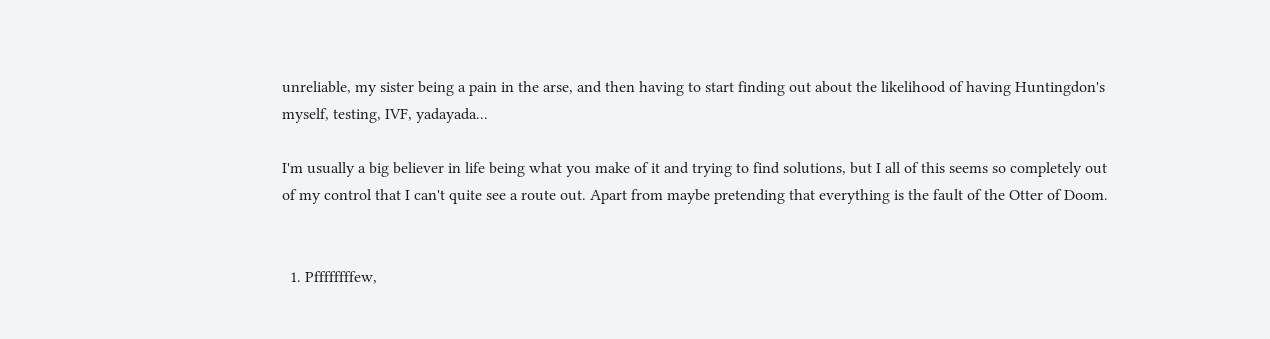unreliable, my sister being a pain in the arse, and then having to start finding out about the likelihood of having Huntingdon's myself, testing, IVF, yadayada...

I'm usually a big believer in life being what you make of it and trying to find solutions, but I all of this seems so completely out of my control that I can't quite see a route out. Apart from maybe pretending that everything is the fault of the Otter of Doom.


  1. Pffffffffew,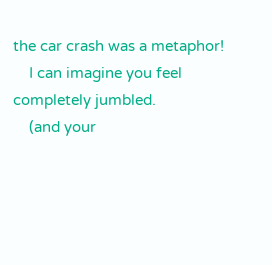the car crash was a metaphor!
    I can imagine you feel completely jumbled.
    (and your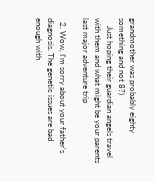grandmother was probably eighty something and not 8?)
    Just hoping their guardian angels travel with them and what might be your parents last major adventure trip

  2. Wow, I'm sorry about your father's diagnosis. The genetic issues are bad enough with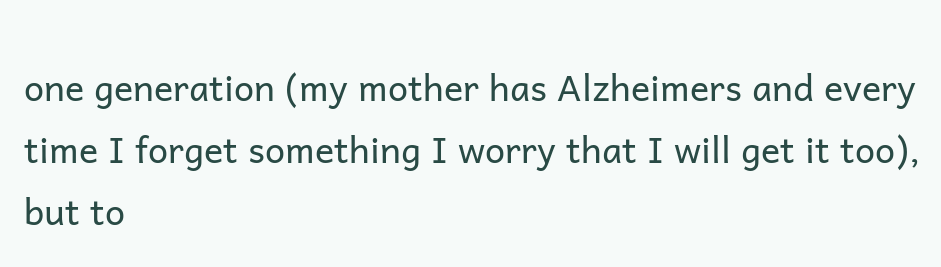one generation (my mother has Alzheimers and every time I forget something I worry that I will get it too), but to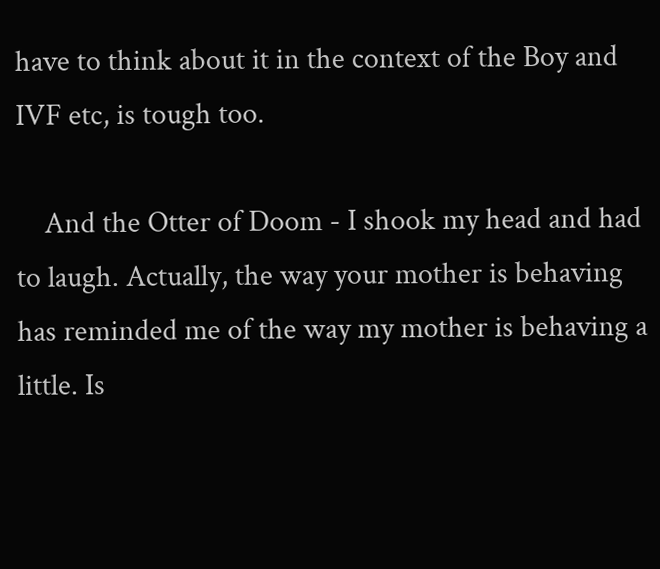have to think about it in the context of the Boy and IVF etc, is tough too.

    And the Otter of Doom - I shook my head and had to laugh. Actually, the way your mother is behaving has reminded me of the way my mother is behaving a little. Is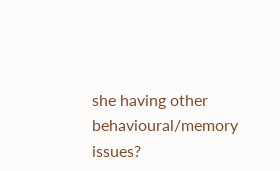she having other behavioural/memory issues?